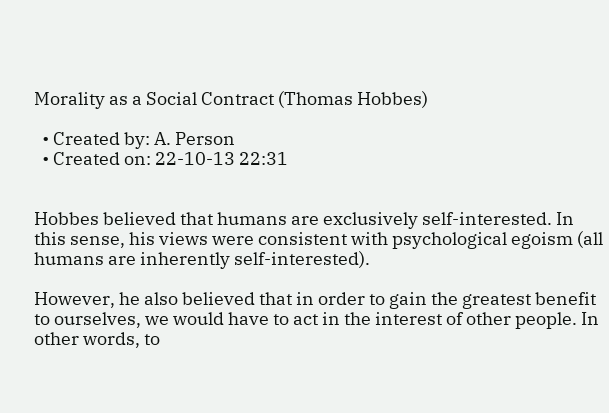Morality as a Social Contract (Thomas Hobbes)

  • Created by: A. Person
  • Created on: 22-10-13 22:31


Hobbes believed that humans are exclusively self-interested. In this sense, his views were consistent with psychological egoism (all humans are inherently self-interested).

However, he also believed that in order to gain the greatest benefit to ourselves, we would have to act in the interest of other people. In other words, to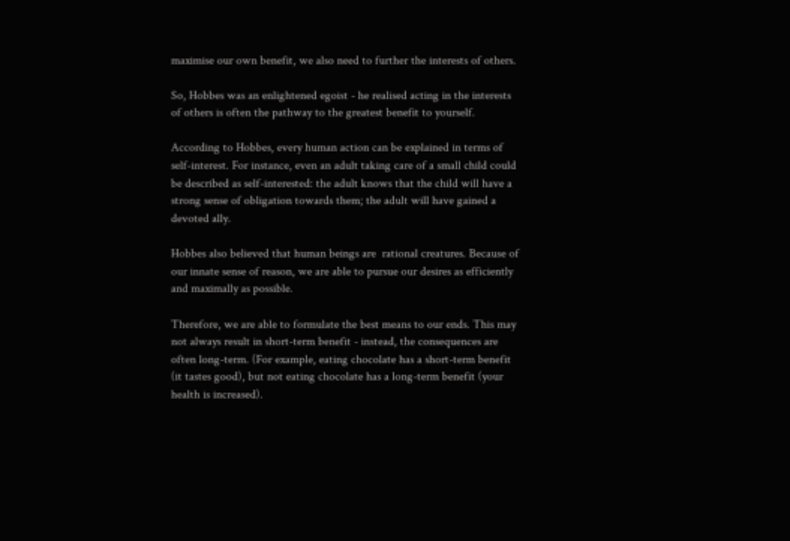maximise our own benefit, we also need to further the interests of others.

So, Hobbes was an enlightened egoist - he realised acting in the interests of others is often the pathway to the greatest benefit to yourself.

According to Hobbes, every human action can be explained in terms of self-interest. For instance, even an adult taking care of a small child could be described as self-interested: the adult knows that the child will have a strong sense of obligation towards them; the adult will have gained a devoted ally.

Hobbes also believed that human beings are  rational creatures. Because of our innate sense of reason, we are able to pursue our desires as efficiently and maximally as possible.

Therefore, we are able to formulate the best means to our ends. This may not always result in short-term benefit - instead, the consequences are often long-term. (For example, eating chocolate has a short-term benefit (it tastes good), but not eating chocolate has a long-term benefit (your health is increased).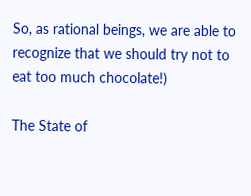So, as rational beings, we are able to recognize that we should try not to eat too much chocolate!)

The State of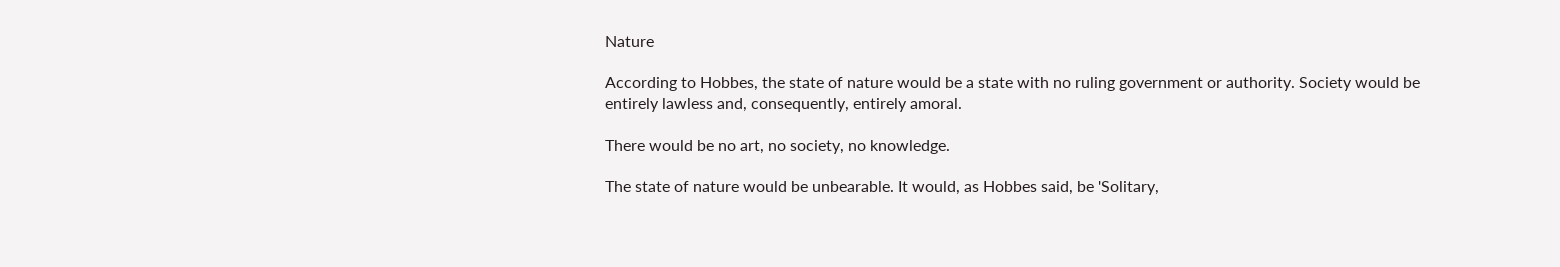Nature

According to Hobbes, the state of nature would be a state with no ruling government or authority. Society would be entirely lawless and, consequently, entirely amoral.

There would be no art, no society, no knowledge.

The state of nature would be unbearable. It would, as Hobbes said, be 'Solitary,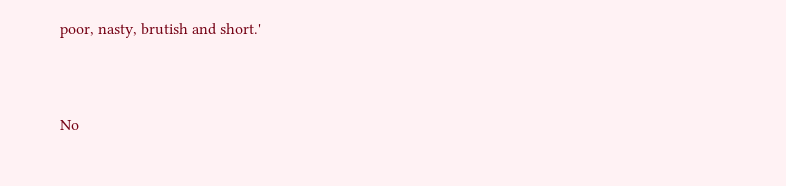poor, nasty, brutish and short.'


No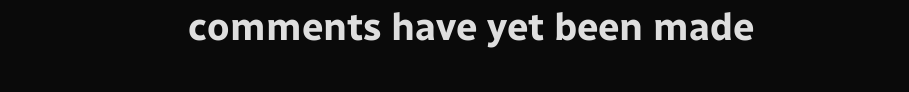comments have yet been made